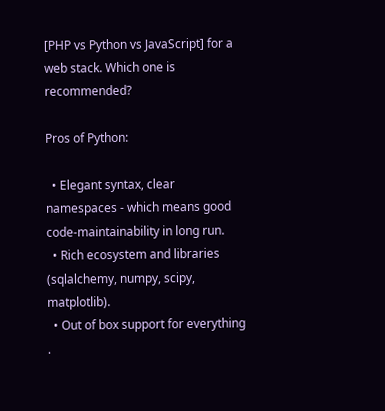[PHP vs Python vs JavaScript] for a web stack. Which one is recommended?

Pros of Python:

  • Elegant syntax, clear namespaces - which means good code-maintainability in long run.
  • Rich ecosystem and libraries (sqlalchemy, numpy, scipy, matplotlib).
  • Out of box support for everything .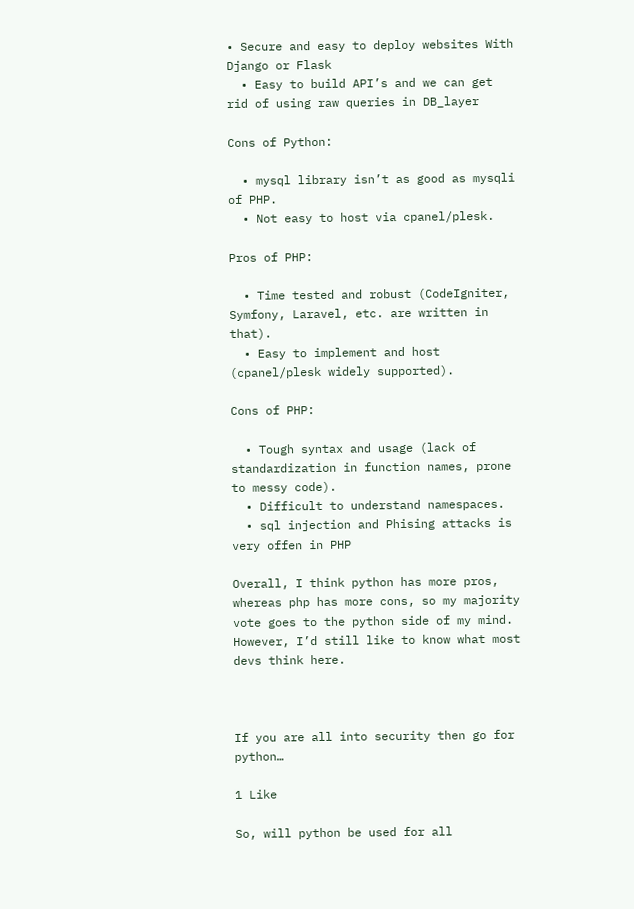• Secure and easy to deploy websites With Django or Flask
  • Easy to build API’s and we can get rid of using raw queries in DB_layer

Cons of Python:

  • mysql library isn’t as good as mysqli of PHP.
  • Not easy to host via cpanel/plesk.

Pros of PHP:

  • Time tested and robust (CodeIgniter, Symfony, Laravel, etc. are written in that).
  • Easy to implement and host (cpanel/plesk widely supported).

Cons of PHP:

  • Tough syntax and usage (lack of standardization in function names, prone to messy code).
  • Difficult to understand namespaces.
  • sql injection and Phising attacks is very offen in PHP

Overall, I think python has more pros, whereas php has more cons, so my majority vote goes to the python side of my mind. However, I’d still like to know what most devs think here.



If you are all into security then go for python…

1 Like

So, will python be used for all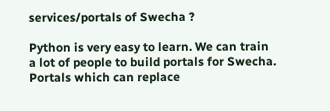services/portals of Swecha ?

Python is very easy to learn. We can train a lot of people to build portals for Swecha. Portals which can replace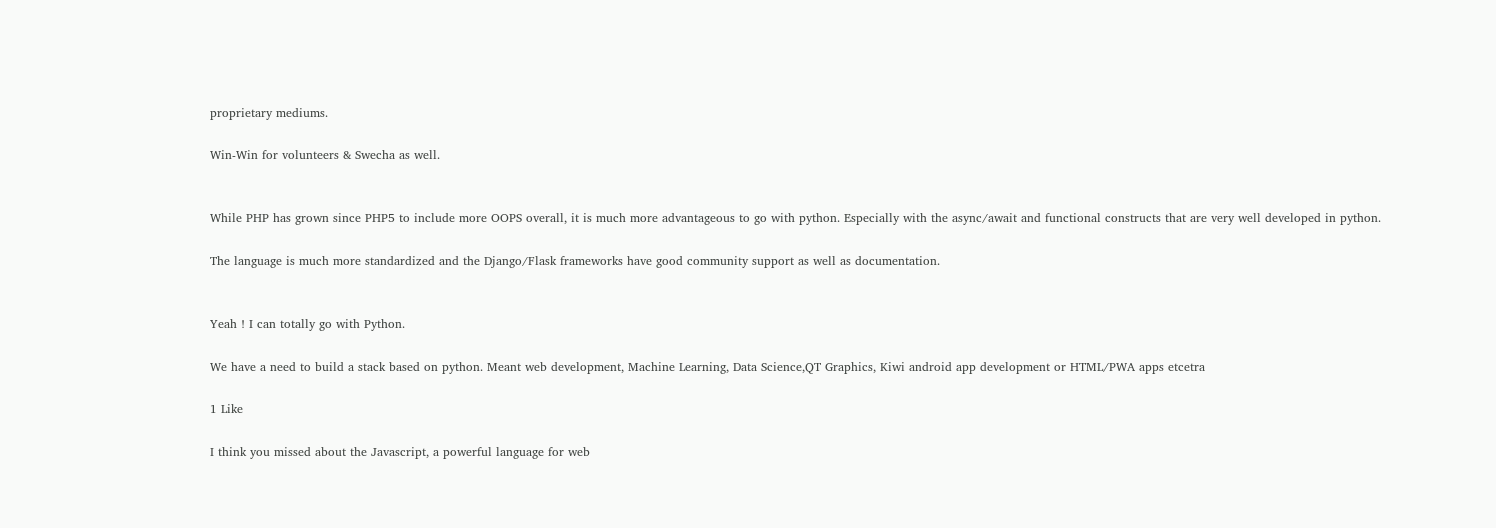proprietary mediums.

Win-Win for volunteers & Swecha as well.


While PHP has grown since PHP5 to include more OOPS overall, it is much more advantageous to go with python. Especially with the async/await and functional constructs that are very well developed in python.

The language is much more standardized and the Django/Flask frameworks have good community support as well as documentation.


Yeah ! I can totally go with Python.

We have a need to build a stack based on python. Meant web development, Machine Learning, Data Science,QT Graphics, Kiwi android app development or HTML/PWA apps etcetra

1 Like

I think you missed about the Javascript, a powerful language for web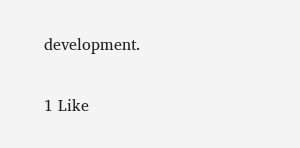development.

1 Like